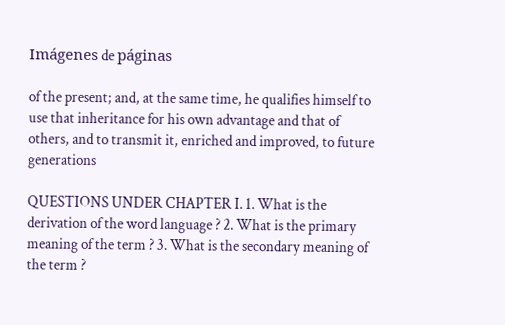Imágenes de páginas

of the present; and, at the same time, he qualifies himself to use that inheritance for his own advantage and that of others, and to transmit it, enriched and improved, to future generations

QUESTIONS UNDER CHAPTER I. 1. What is the derivation of the word language ? 2. What is the primary meaning of the term ? 3. What is the secondary meaning of the term ?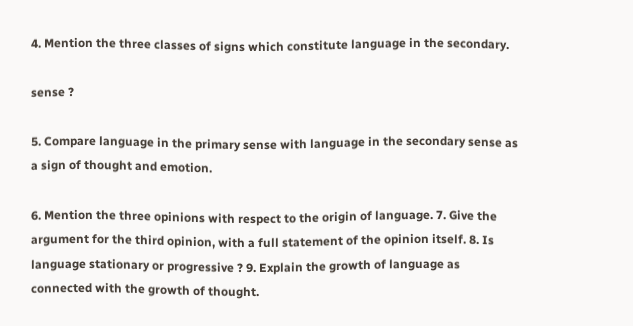4. Mention the three classes of signs which constitute language in the secondary.

sense ?

5. Compare language in the primary sense with language in the secondary sense as a sign of thought and emotion.

6. Mention the three opinions with respect to the origin of language. 7. Give the argument for the third opinion, with a full statement of the opinion itself. 8. Is language stationary or progressive ? 9. Explain the growth of language as connected with the growth of thought.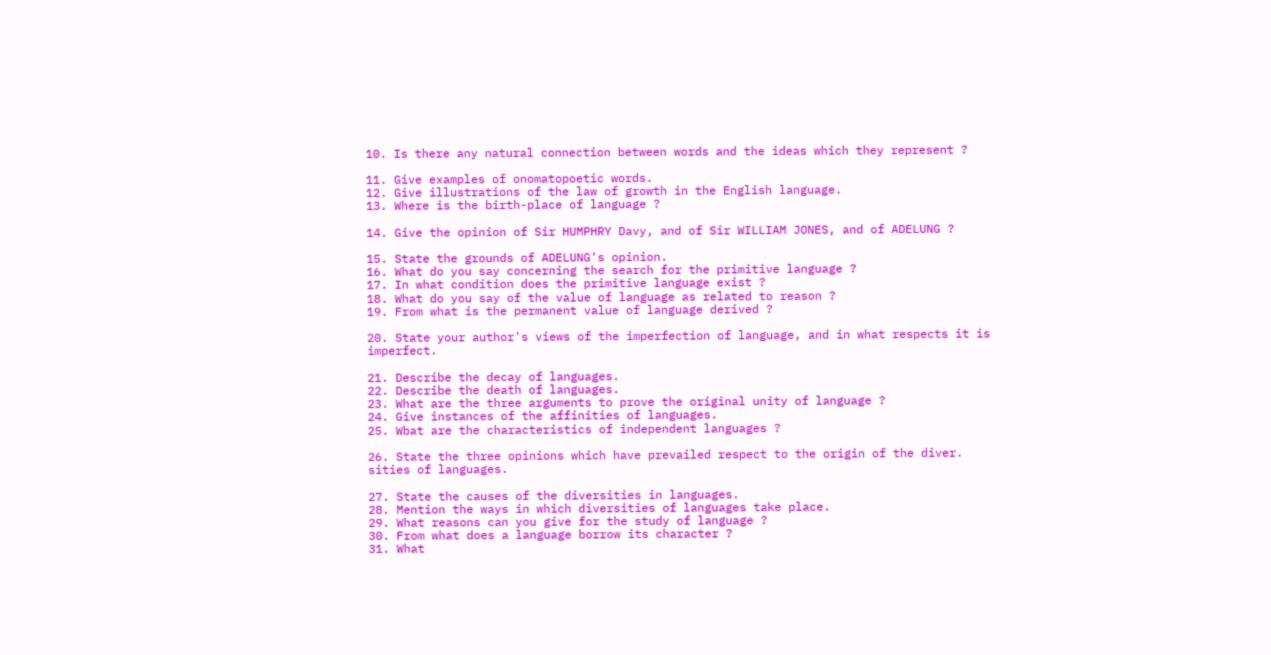10. Is there any natural connection between words and the ideas which they represent ?

11. Give examples of onomatopoetic words.
12. Give illustrations of the law of growth in the English language.
13. Where is the birth-place of language ?

14. Give the opinion of Sir HUMPHRY Davy, and of Sir WILLIAM JONES, and of ADELUNG ?

15. State the grounds of ADELUNG's opinion.
16. What do you say concerning the search for the primitive language ?
17. In what condition does the primitive language exist ?
18. What do you say of the value of language as related to reason ?
19. From what is the permanent value of language derived ?

20. State your author's views of the imperfection of language, and in what respects it is imperfect.

21. Describe the decay of languages.
22. Describe the death of languages.
23. What are the three arguments to prove the original unity of language ?
24. Give instances of the affinities of languages.
25. Wbat are the characteristics of independent languages ?

26. State the three opinions which have prevailed respect to the origin of the diver. sities of languages.

27. State the causes of the diversities in languages.
28. Mention the ways in which diversities of languages take place.
29. What reasons can you give for the study of language ?
30. From what does a language borrow its character ?
31. What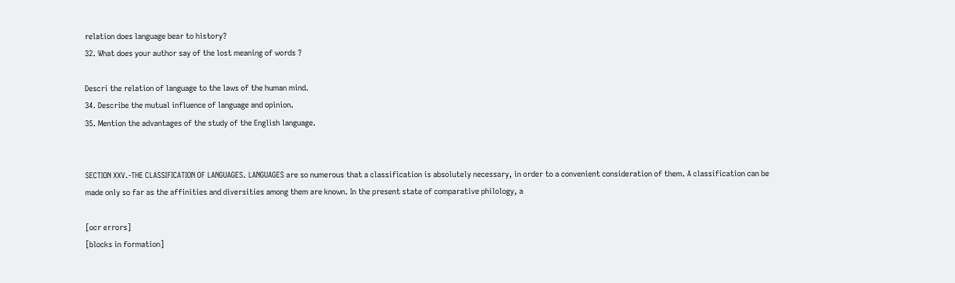relation does language bear to history?
32. What does your author say of the lost meaning of words ?

Descri the relation of language to the laws of the human mind.
34. Describe the mutual influence of language and opinion.
35. Mention the advantages of the study of the English language.


SECTION XXV.-THE CLASSIFICATION OF LANGUAGES. LANGUAGES are so numerous that a classification is absolutely necessary, in order to a convenient consideration of them. A classification can be made only so far as the affinities and diversities among them are known. In the present state of comparative philology, a

[ocr errors]
[blocks in formation]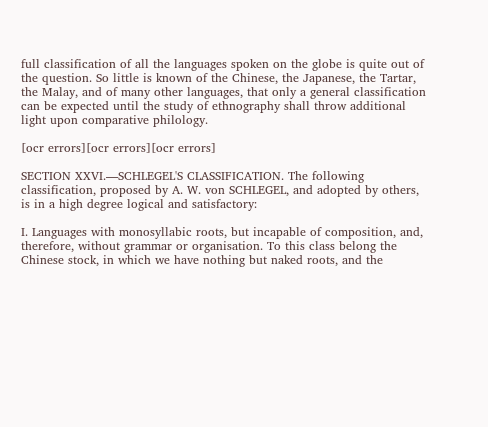full classification of all the languages spoken on the globe is quite out of the question. So little is known of the Chinese, the Japanese, the Tartar, the Malay, and of many other languages, that only a general classification can be expected until the study of ethnography shall throw additional light upon comparative philology.

[ocr errors][ocr errors][ocr errors]

SECTION XXVI.—SCHLEGEL'S CLASSIFICATION. The following classification, proposed by A. W. von SCHLEGEL, and adopted by others, is in a high degree logical and satisfactory:

I. Languages with monosyllabic roots, but incapable of composition, and, therefore, without grammar or organisation. To this class belong the Chinese stock, in which we have nothing but naked roots, and the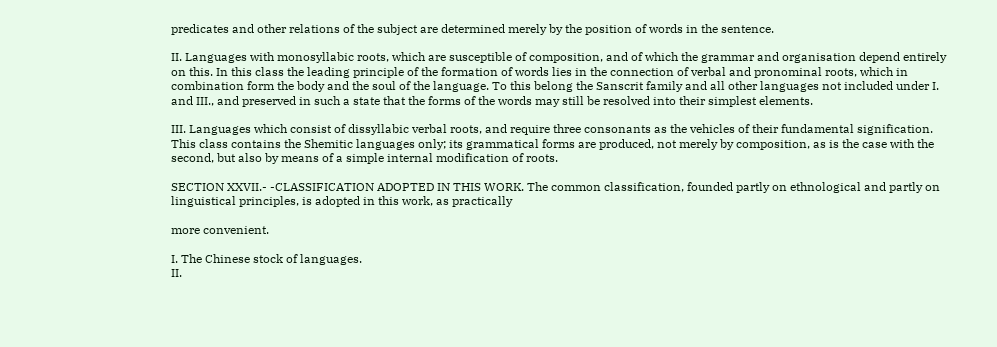predicates and other relations of the subject are determined merely by the position of words in the sentence.

II. Languages with monosyllabic roots, which are susceptible of composition, and of which the grammar and organisation depend entirely on this. In this class the leading principle of the formation of words lies in the connection of verbal and pronominal roots, which in combination form the body and the soul of the language. To this belong the Sanscrit family and all other languages not included under I. and III., and preserved in such a state that the forms of the words may still be resolved into their simplest elements.

III. Languages which consist of dissyllabic verbal roots, and require three consonants as the vehicles of their fundamental signification. This class contains the Shemitic languages only; its grammatical forms are produced, not merely by composition, as is the case with the second, but also by means of a simple internal modification of roots.

SECTION XXVII.- -CLASSIFICATION ADOPTED IN THIS WORK. The common classification, founded partly on ethnological and partly on linguistical principles, is adopted in this work, as practically

more convenient.

I. The Chinese stock of languages.
II.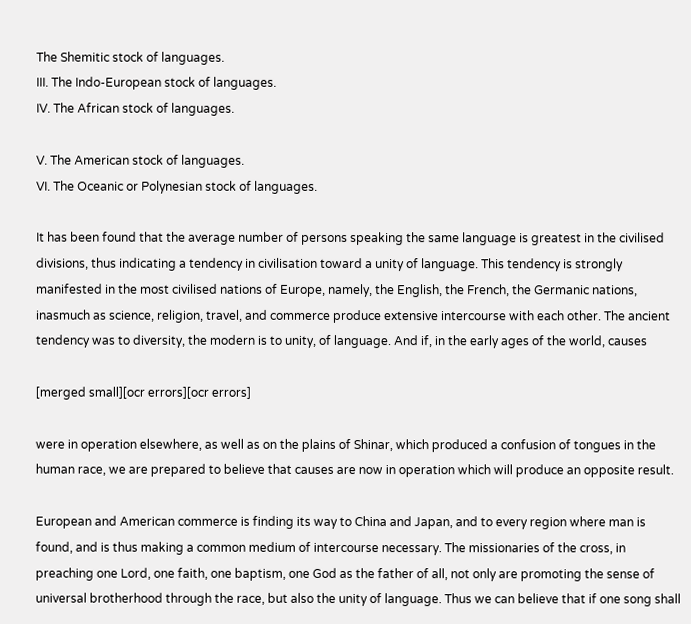The Shemitic stock of languages.
III. The Indo-European stock of languages.
IV. The African stock of languages.

V. The American stock of languages.
VI. The Oceanic or Polynesian stock of languages.

It has been found that the average number of persons speaking the same language is greatest in the civilised divisions, thus indicating a tendency in civilisation toward a unity of language. This tendency is strongly manifested in the most civilised nations of Europe, namely, the English, the French, the Germanic nations, inasmuch as science, religion, travel, and commerce produce extensive intercourse with each other. The ancient tendency was to diversity, the modern is to unity, of language. And if, in the early ages of the world, causes

[merged small][ocr errors][ocr errors]

were in operation elsewhere, as well as on the plains of Shinar, which produced a confusion of tongues in the human race, we are prepared to believe that causes are now in operation which will produce an opposite result.

European and American commerce is finding its way to China and Japan, and to every region where man is found, and is thus making a common medium of intercourse necessary. The missionaries of the cross, in preaching one Lord, one faith, one baptism, one God as the father of all, not only are promoting the sense of universal brotherhood through the race, but also the unity of language. Thus we can believe that if one song shall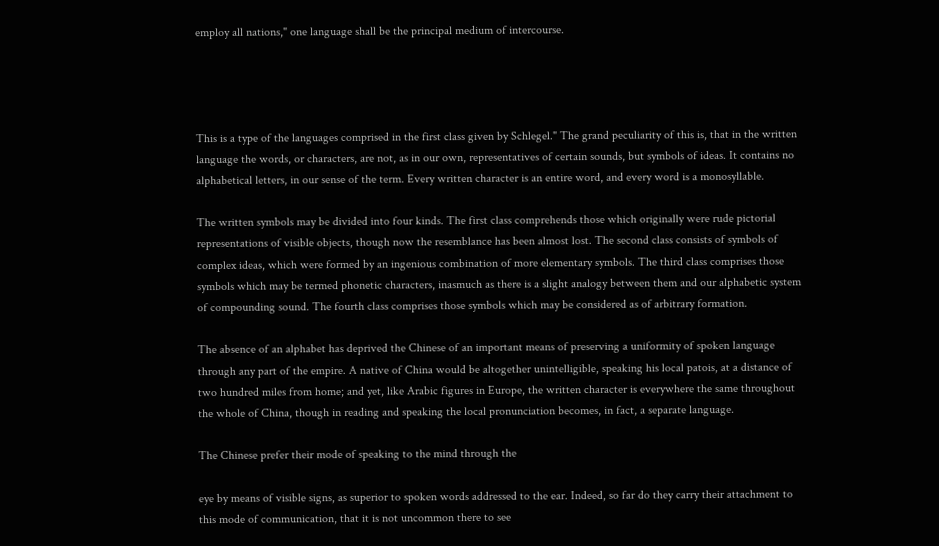employ all nations," one language shall be the principal medium of intercourse.




This is a type of the languages comprised in the first class given by Schlegel." The grand peculiarity of this is, that in the written language the words, or characters, are not, as in our own, representatives of certain sounds, but symbols of ideas. It contains no alphabetical letters, in our sense of the term. Every written character is an entire word, and every word is a monosyllable.

The written symbols may be divided into four kinds. The first class comprehends those which originally were rude pictorial representations of visible objects, though now the resemblance has been almost lost. The second class consists of symbols of complex ideas, which were formed by an ingenious combination of more elementary symbols. The third class comprises those symbols which may be termed phonetic characters, inasmuch as there is a slight analogy between them and our alphabetic system of compounding sound. The fourth class comprises those symbols which may be considered as of arbitrary formation.

The absence of an alphabet has deprived the Chinese of an important means of preserving a uniformity of spoken language through any part of the empire. A native of China would be altogether unintelligible, speaking his local patois, at a distance of two hundred miles from home; and yet, like Arabic figures in Europe, the written character is everywhere the same throughout the whole of China, though in reading and speaking the local pronunciation becomes, in fact, a separate language.

The Chinese prefer their mode of speaking to the mind through the

eye by means of visible signs, as superior to spoken words addressed to the ear. Indeed, so far do they carry their attachment to this mode of communication, that it is not uncommon there to see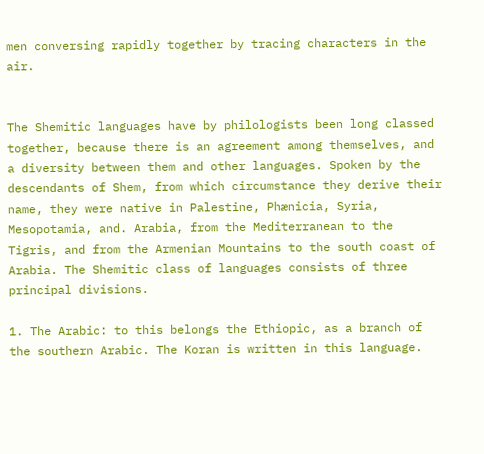men conversing rapidly together by tracing characters in the air.


The Shemitic languages have by philologists been long classed together, because there is an agreement among themselves, and a diversity between them and other languages. Spoken by the descendants of Shem, from which circumstance they derive their name, they were native in Palestine, Phænicia, Syria, Mesopotamia, and. Arabia, from the Mediterranean to the Tigris, and from the Armenian Mountains to the south coast of Arabia. The Shemitic class of languages consists of three principal divisions.

1. The Arabic: to this belongs the Ethiopic, as a branch of the southern Arabic. The Koran is written in this language.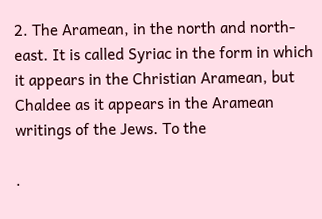2. The Aramean, in the north and north-east. It is called Syriac in the form in which it appears in the Christian Aramean, but Chaldee as it appears in the Aramean writings of the Jews. To the

.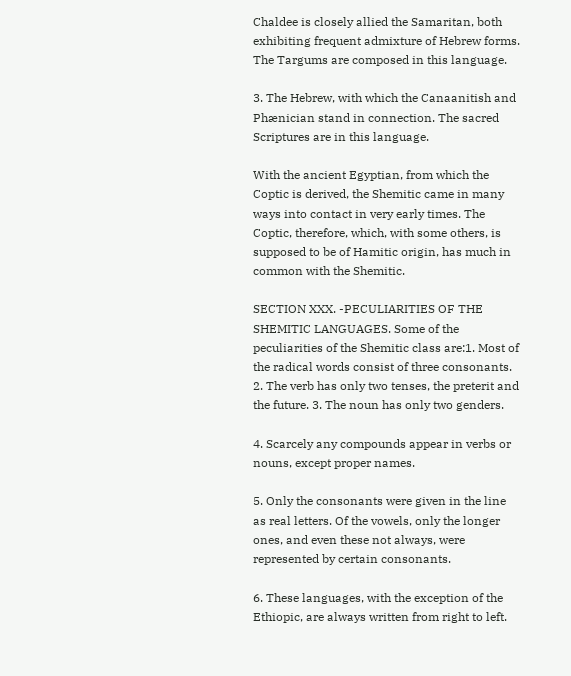Chaldee is closely allied the Samaritan, both exhibiting frequent admixture of Hebrew forms. The Targums are composed in this language.

3. The Hebrew, with which the Canaanitish and Phænician stand in connection. The sacred Scriptures are in this language.

With the ancient Egyptian, from which the Coptic is derived, the Shemitic came in many ways into contact in very early times. The Coptic, therefore, which, with some others, is supposed to be of Hamitic origin, has much in common with the Shemitic.

SECTION XXX. -PECULIARITIES OF THE SHEMITIC LANGUAGES. Some of the peculiarities of the Shemitic class are:1. Most of the radical words consist of three consonants. 2. The verb has only two tenses, the preterit and the future. 3. The noun has only two genders.

4. Scarcely any compounds appear in verbs or nouns, except proper names.

5. Only the consonants were given in the line as real letters. Of the vowels, only the longer ones, and even these not always, were represented by certain consonants.

6. These languages, with the exception of the Ethiopic, are always written from right to left.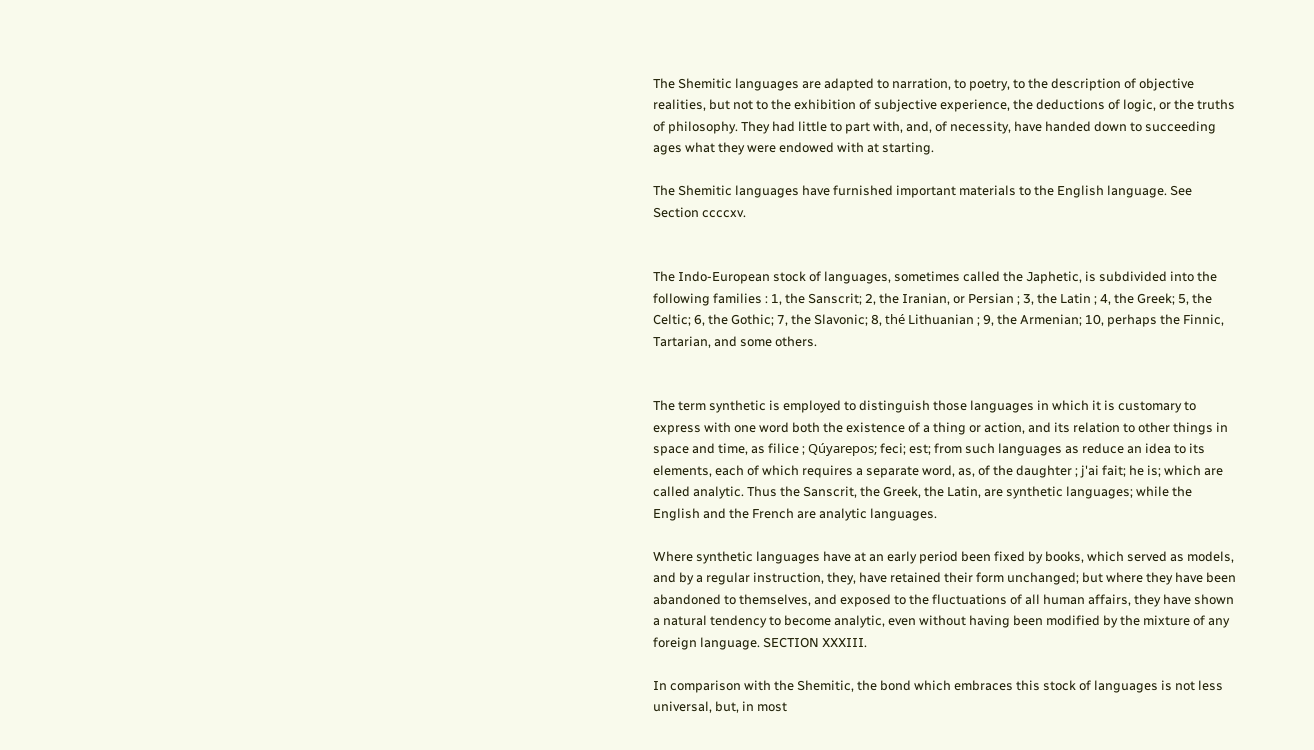The Shemitic languages are adapted to narration, to poetry, to the description of objective realities, but not to the exhibition of subjective experience, the deductions of logic, or the truths of philosophy. They had little to part with, and, of necessity, have handed down to succeeding ages what they were endowed with at starting.

The Shemitic languages have furnished important materials to the English language. See Section ccccxv.


The Indo-European stock of languages, sometimes called the Japhetic, is subdivided into the following families : 1, the Sanscrit; 2, the Iranian, or Persian ; 3, the Latin ; 4, the Greek; 5, the Celtic; 6, the Gothic; 7, the Slavonic; 8, thé Lithuanian ; 9, the Armenian; 10, perhaps the Finnic, Tartarian, and some others.


The term synthetic is employed to distinguish those languages in which it is customary to express with one word both the existence of a thing or action, and its relation to other things in space and time, as filice ; Qúyarepos; feci; est; from such languages as reduce an idea to its elements, each of which requires a separate word, as, of the daughter ; j'ai fait; he is; which are called analytic. Thus the Sanscrit, the Greek, the Latin, are synthetic languages; while the English and the French are analytic languages.

Where synthetic languages have at an early period been fixed by books, which served as models, and by a regular instruction, they, have retained their form unchanged; but where they have been abandoned to themselves, and exposed to the fluctuations of all human affairs, they have shown a natural tendency to become analytic, even without having been modified by the mixture of any foreign language. SECTION XXXIII.

In comparison with the Shemitic, the bond which embraces this stock of languages is not less universal, but, in most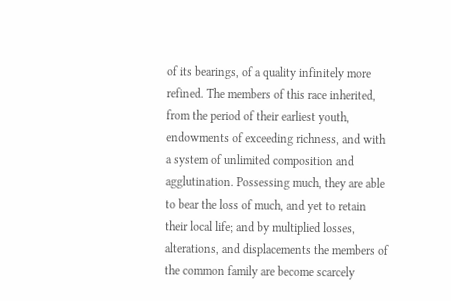of its bearings, of a quality infinitely more refined. The members of this race inherited, from the period of their earliest youth, endowments of exceeding richness, and with a system of unlimited composition and agglutination. Possessing much, they are able to bear the loss of much, and yet to retain their local life; and by multiplied losses, alterations, and displacements the members of the common family are become scarcely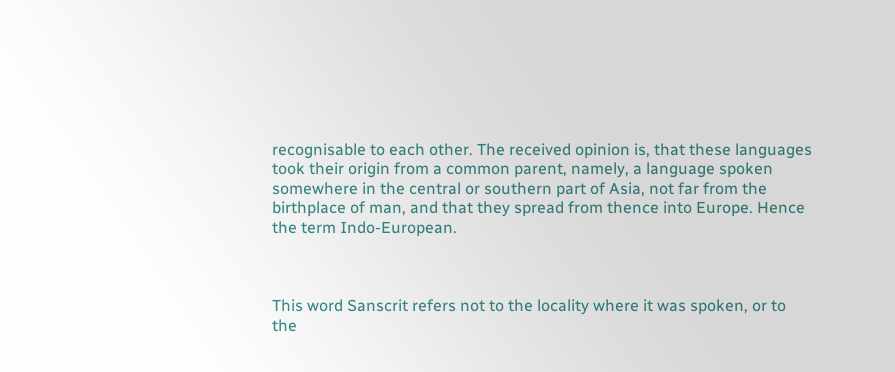recognisable to each other. The received opinion is, that these languages took their origin from a common parent, namely, a language spoken somewhere in the central or southern part of Asia, not far from the birthplace of man, and that they spread from thence into Europe. Hence the term Indo-European.



This word Sanscrit refers not to the locality where it was spoken, or to the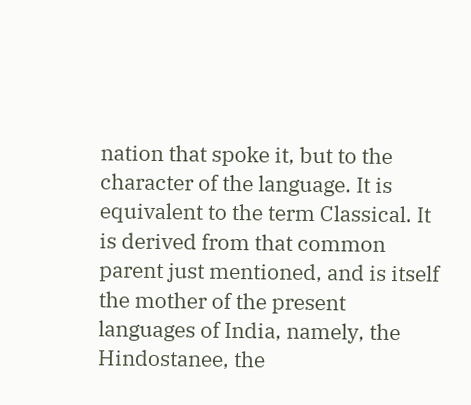nation that spoke it, but to the character of the language. It is equivalent to the term Classical. It is derived from that common parent just mentioned, and is itself the mother of the present languages of India, namely, the Hindostanee, the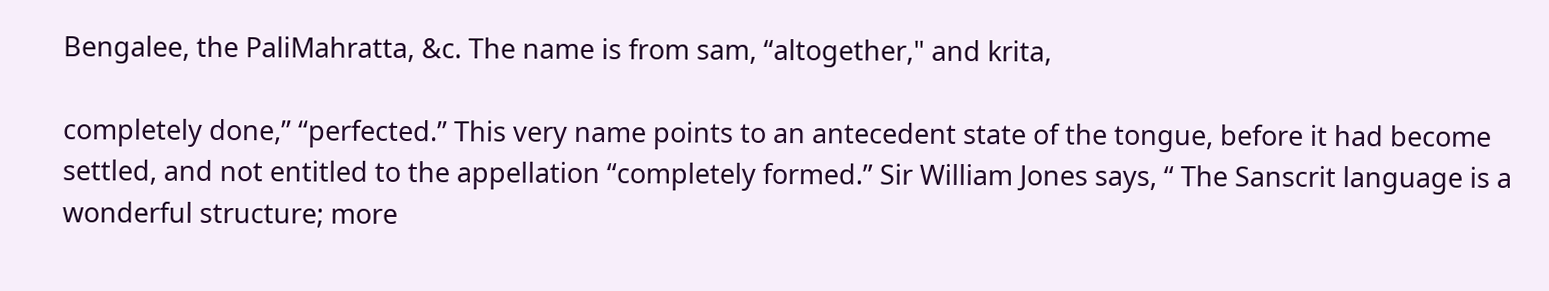Bengalee, the PaliMahratta, &c. The name is from sam, “altogether," and krita,

completely done,” “perfected.” This very name points to an antecedent state of the tongue, before it had become settled, and not entitled to the appellation “completely formed.” Sir William Jones says, “ The Sanscrit language is a wonderful structure; more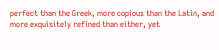perfect than the Greek, more copious than the Latin, and more exquisitely refined than either, yet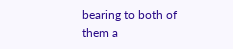bearing to both of them a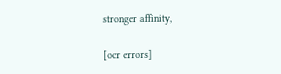stronger affinity,

[ocr errors]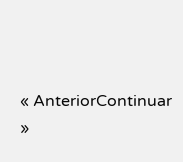« AnteriorContinuar »